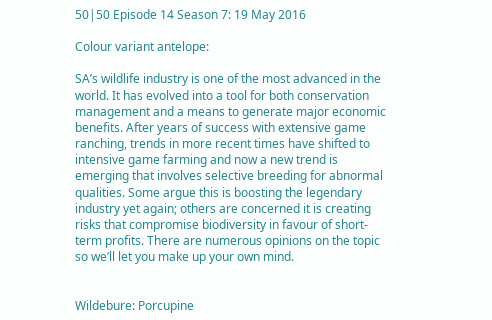50|50 Episode 14 Season 7: 19 May 2016

Colour variant antelope:

SA’s wildlife industry is one of the most advanced in the world. It has evolved into a tool for both conservation management and a means to generate major economic benefits. After years of success with extensive game ranching, trends in more recent times have shifted to intensive game farming and now a new trend is emerging that involves selective breeding for abnormal qualities. Some argue this is boosting the legendary industry yet again; others are concerned it is creating risks that compromise biodiversity in favour of short-term profits. There are numerous opinions on the topic so we’ll let you make up your own mind.


Wildebure: Porcupine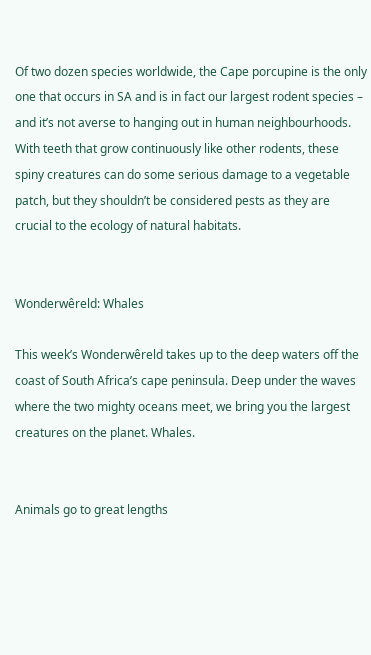Of two dozen species worldwide, the Cape porcupine is the only one that occurs in SA and is in fact our largest rodent species – and it’s not averse to hanging out in human neighbourhoods. With teeth that grow continuously like other rodents, these spiny creatures can do some serious damage to a vegetable patch, but they shouldn’t be considered pests as they are crucial to the ecology of natural habitats.


Wonderwêreld: Whales

This week’s Wonderwêreld takes up to the deep waters off the coast of South Africa’s cape peninsula. Deep under the waves where the two mighty oceans meet, we bring you the largest creatures on the planet. Whales.


Animals go to great lengths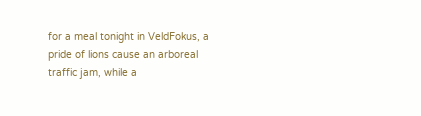for a meal tonight in VeldFokus, a pride of lions cause an arboreal traffic jam, while a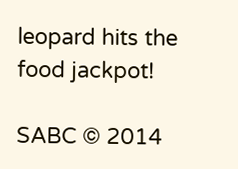leopard hits the food jackpot!

SABC © 2014